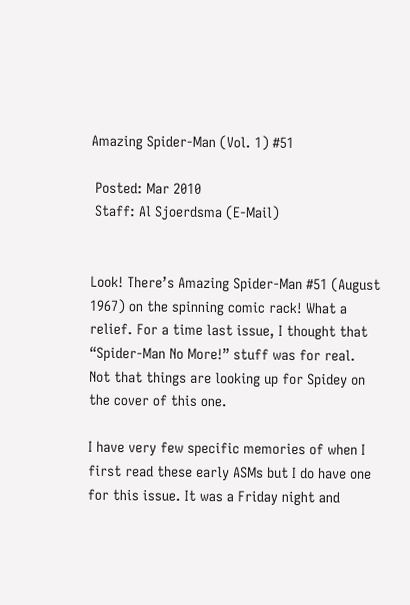Amazing Spider-Man (Vol. 1) #51

 Posted: Mar 2010
 Staff: Al Sjoerdsma (E-Mail)


Look! There’s Amazing Spider-Man #51 (August 1967) on the spinning comic rack! What a relief. For a time last issue, I thought that “Spider-Man No More!” stuff was for real. Not that things are looking up for Spidey on the cover of this one.

I have very few specific memories of when I first read these early ASMs but I do have one for this issue. It was a Friday night and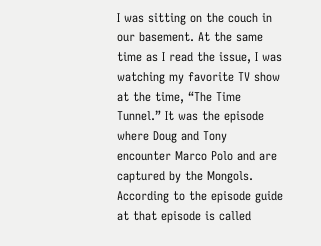I was sitting on the couch in our basement. At the same time as I read the issue, I was watching my favorite TV show at the time, “The Time Tunnel.” It was the episode where Doug and Tony encounter Marco Polo and are captured by the Mongols. According to the episode guide at that episode is called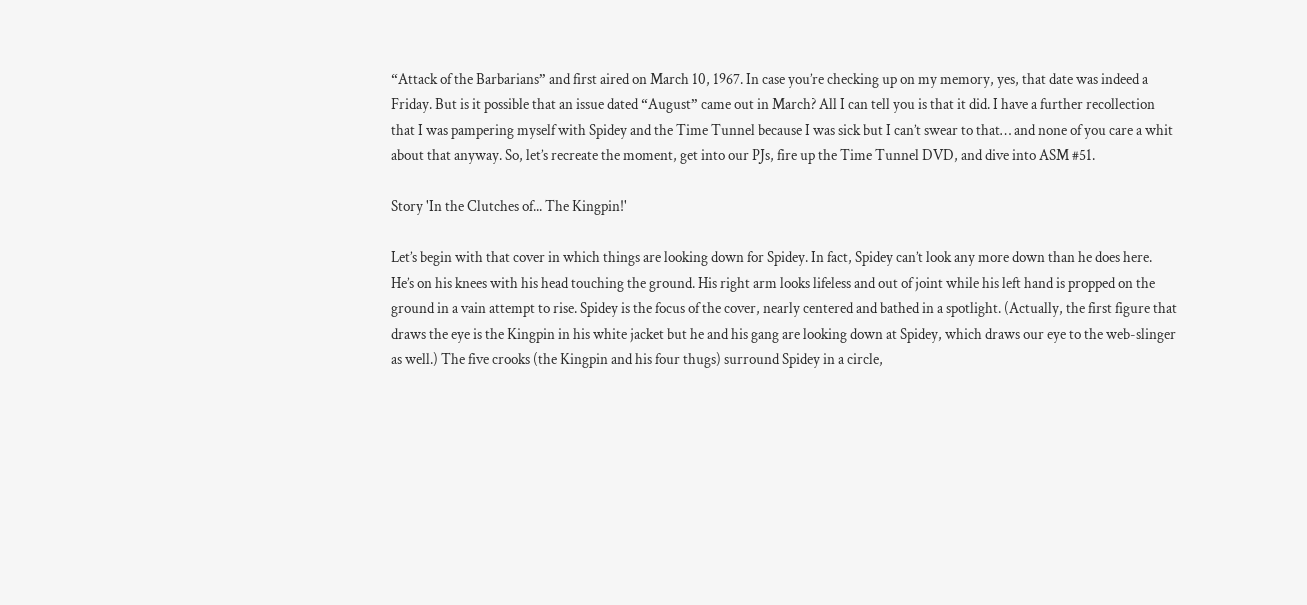“Attack of the Barbarians” and first aired on March 10, 1967. In case you’re checking up on my memory, yes, that date was indeed a Friday. But is it possible that an issue dated “August” came out in March? All I can tell you is that it did. I have a further recollection that I was pampering myself with Spidey and the Time Tunnel because I was sick but I can’t swear to that… and none of you care a whit about that anyway. So, let’s recreate the moment, get into our PJs, fire up the Time Tunnel DVD, and dive into ASM #51.

Story 'In the Clutches of... The Kingpin!'

Let’s begin with that cover in which things are looking down for Spidey. In fact, Spidey can’t look any more down than he does here. He’s on his knees with his head touching the ground. His right arm looks lifeless and out of joint while his left hand is propped on the ground in a vain attempt to rise. Spidey is the focus of the cover, nearly centered and bathed in a spotlight. (Actually, the first figure that draws the eye is the Kingpin in his white jacket but he and his gang are looking down at Spidey, which draws our eye to the web-slinger as well.) The five crooks (the Kingpin and his four thugs) surround Spidey in a circle,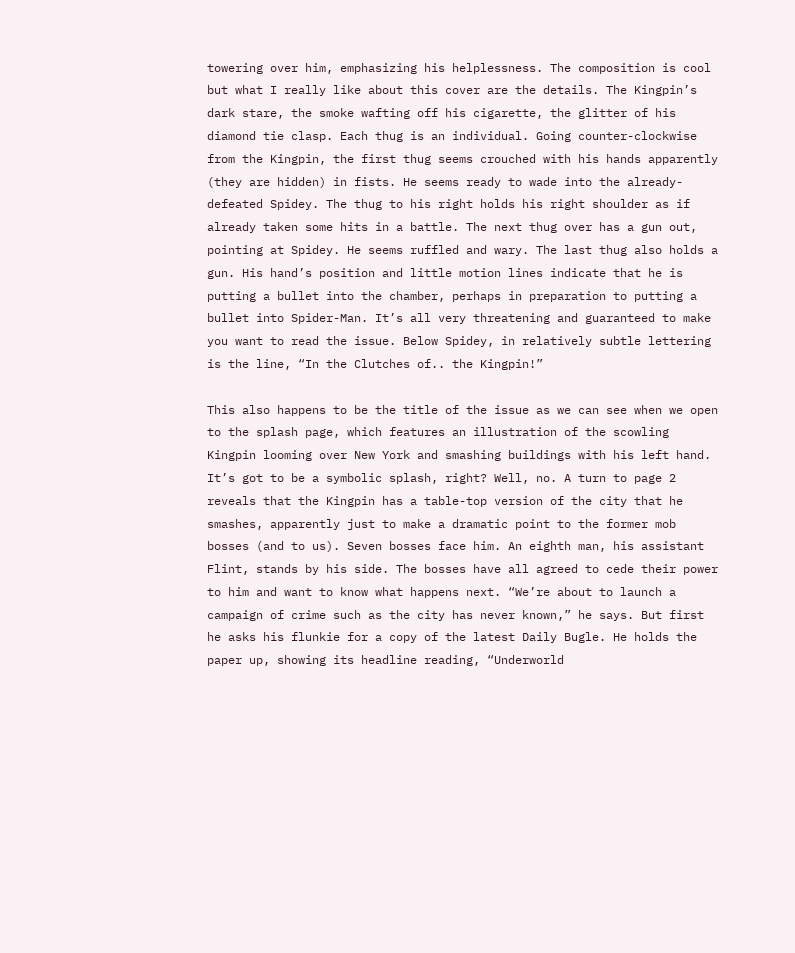towering over him, emphasizing his helplessness. The composition is cool but what I really like about this cover are the details. The Kingpin’s dark stare, the smoke wafting off his cigarette, the glitter of his diamond tie clasp. Each thug is an individual. Going counter-clockwise from the Kingpin, the first thug seems crouched with his hands apparently (they are hidden) in fists. He seems ready to wade into the already-defeated Spidey. The thug to his right holds his right shoulder as if already taken some hits in a battle. The next thug over has a gun out, pointing at Spidey. He seems ruffled and wary. The last thug also holds a gun. His hand’s position and little motion lines indicate that he is putting a bullet into the chamber, perhaps in preparation to putting a bullet into Spider-Man. It’s all very threatening and guaranteed to make you want to read the issue. Below Spidey, in relatively subtle lettering is the line, “In the Clutches of.. the Kingpin!”

This also happens to be the title of the issue as we can see when we open to the splash page, which features an illustration of the scowling Kingpin looming over New York and smashing buildings with his left hand. It’s got to be a symbolic splash, right? Well, no. A turn to page 2 reveals that the Kingpin has a table-top version of the city that he smashes, apparently just to make a dramatic point to the former mob bosses (and to us). Seven bosses face him. An eighth man, his assistant Flint, stands by his side. The bosses have all agreed to cede their power to him and want to know what happens next. “We’re about to launch a campaign of crime such as the city has never known,” he says. But first he asks his flunkie for a copy of the latest Daily Bugle. He holds the paper up, showing its headline reading, “Underworld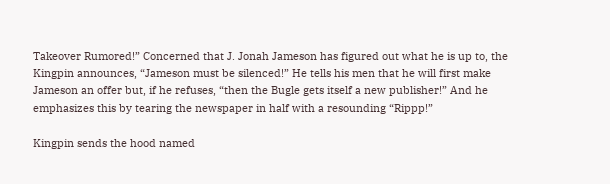Takeover Rumored!” Concerned that J. Jonah Jameson has figured out what he is up to, the Kingpin announces, “Jameson must be silenced!” He tells his men that he will first make Jameson an offer but, if he refuses, “then the Bugle gets itself a new publisher!” And he emphasizes this by tearing the newspaper in half with a resounding “Rippp!”

Kingpin sends the hood named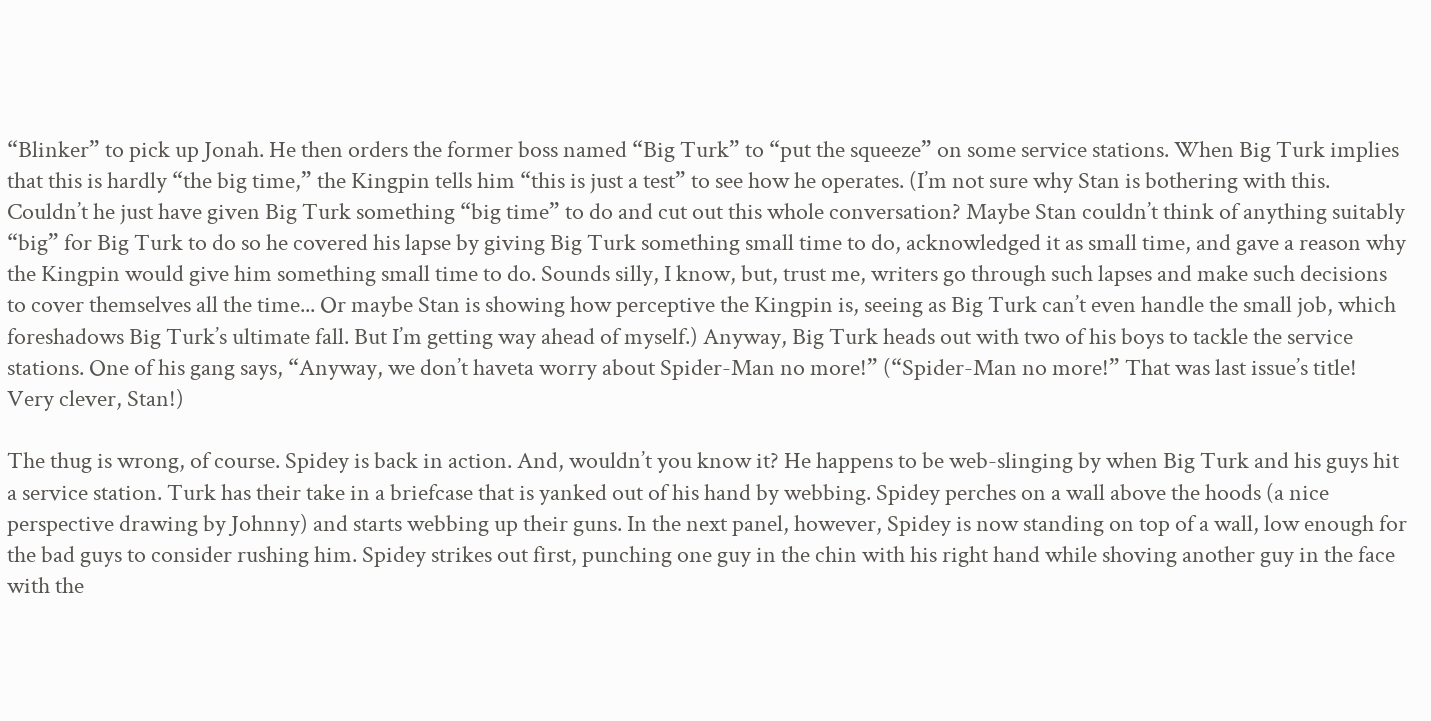“Blinker” to pick up Jonah. He then orders the former boss named “Big Turk” to “put the squeeze” on some service stations. When Big Turk implies that this is hardly “the big time,” the Kingpin tells him “this is just a test” to see how he operates. (I’m not sure why Stan is bothering with this. Couldn’t he just have given Big Turk something “big time” to do and cut out this whole conversation? Maybe Stan couldn’t think of anything suitably “big” for Big Turk to do so he covered his lapse by giving Big Turk something small time to do, acknowledged it as small time, and gave a reason why the Kingpin would give him something small time to do. Sounds silly, I know, but, trust me, writers go through such lapses and make such decisions to cover themselves all the time... Or maybe Stan is showing how perceptive the Kingpin is, seeing as Big Turk can’t even handle the small job, which foreshadows Big Turk’s ultimate fall. But I’m getting way ahead of myself.) Anyway, Big Turk heads out with two of his boys to tackle the service stations. One of his gang says, “Anyway, we don’t haveta worry about Spider-Man no more!” (“Spider-Man no more!” That was last issue’s title! Very clever, Stan!)

The thug is wrong, of course. Spidey is back in action. And, wouldn’t you know it? He happens to be web-slinging by when Big Turk and his guys hit a service station. Turk has their take in a briefcase that is yanked out of his hand by webbing. Spidey perches on a wall above the hoods (a nice perspective drawing by Johnny) and starts webbing up their guns. In the next panel, however, Spidey is now standing on top of a wall, low enough for the bad guys to consider rushing him. Spidey strikes out first, punching one guy in the chin with his right hand while shoving another guy in the face with the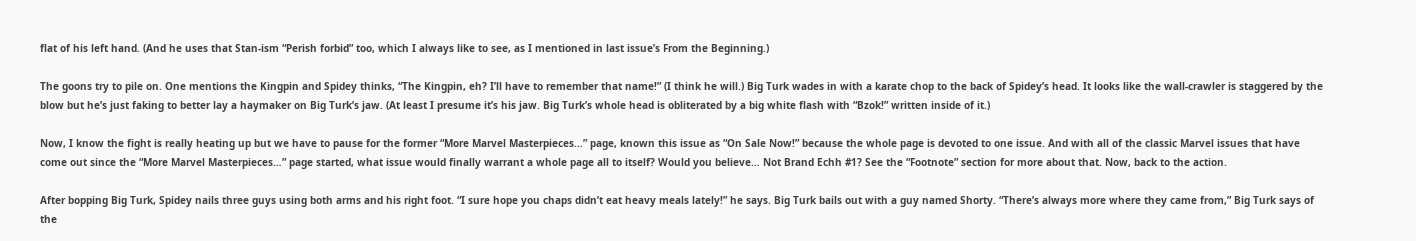flat of his left hand. (And he uses that Stan-ism “Perish forbid” too, which I always like to see, as I mentioned in last issue’s From the Beginning.)

The goons try to pile on. One mentions the Kingpin and Spidey thinks, “The Kingpin, eh? I’ll have to remember that name!” (I think he will.) Big Turk wades in with a karate chop to the back of Spidey’s head. It looks like the wall-crawler is staggered by the blow but he’s just faking to better lay a haymaker on Big Turk’s jaw. (At least I presume it’s his jaw. Big Turk’s whole head is obliterated by a big white flash with “Bzok!” written inside of it.)

Now, I know the fight is really heating up but we have to pause for the former “More Marvel Masterpieces…” page, known this issue as “On Sale Now!” because the whole page is devoted to one issue. And with all of the classic Marvel issues that have come out since the “More Marvel Masterpieces…” page started, what issue would finally warrant a whole page all to itself? Would you believe… Not Brand Echh #1? See the “Footnote” section for more about that. Now, back to the action.

After bopping Big Turk, Spidey nails three guys using both arms and his right foot. “I sure hope you chaps didn’t eat heavy meals lately!” he says. Big Turk bails out with a guy named Shorty. “There’s always more where they came from,” Big Turk says of the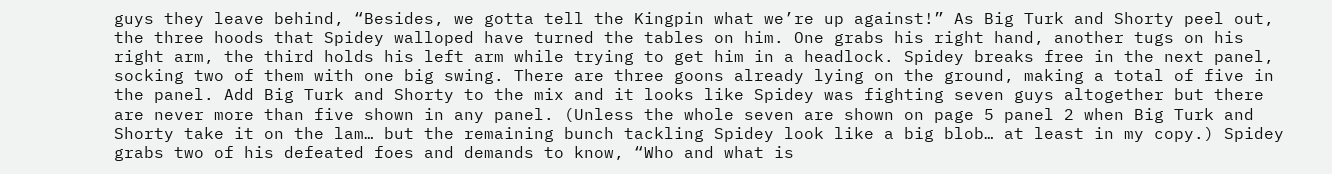guys they leave behind, “Besides, we gotta tell the Kingpin what we’re up against!” As Big Turk and Shorty peel out, the three hoods that Spidey walloped have turned the tables on him. One grabs his right hand, another tugs on his right arm, the third holds his left arm while trying to get him in a headlock. Spidey breaks free in the next panel, socking two of them with one big swing. There are three goons already lying on the ground, making a total of five in the panel. Add Big Turk and Shorty to the mix and it looks like Spidey was fighting seven guys altogether but there are never more than five shown in any panel. (Unless the whole seven are shown on page 5 panel 2 when Big Turk and Shorty take it on the lam… but the remaining bunch tackling Spidey look like a big blob… at least in my copy.) Spidey grabs two of his defeated foes and demands to know, “Who and what is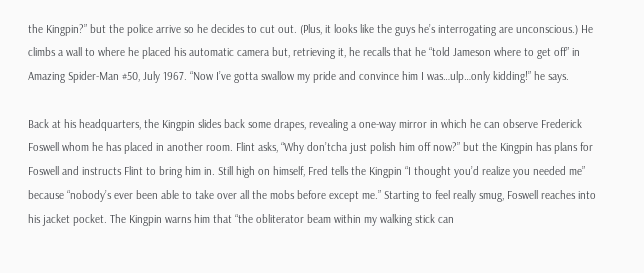the Kingpin?” but the police arrive so he decides to cut out. (Plus, it looks like the guys he’s interrogating are unconscious.) He climbs a wall to where he placed his automatic camera but, retrieving it, he recalls that he “told Jameson where to get off” in Amazing Spider-Man #50, July 1967. “Now I’ve gotta swallow my pride and convince him I was…ulp…only kidding!” he says.

Back at his headquarters, the Kingpin slides back some drapes, revealing a one-way mirror in which he can observe Frederick Foswell whom he has placed in another room. Flint asks, “Why don’tcha just polish him off now?” but the Kingpin has plans for Foswell and instructs Flint to bring him in. Still high on himself, Fred tells the Kingpin “I thought you’d realize you needed me” because “nobody’s ever been able to take over all the mobs before except me.” Starting to feel really smug, Foswell reaches into his jacket pocket. The Kingpin warns him that “the obliterator beam within my walking stick can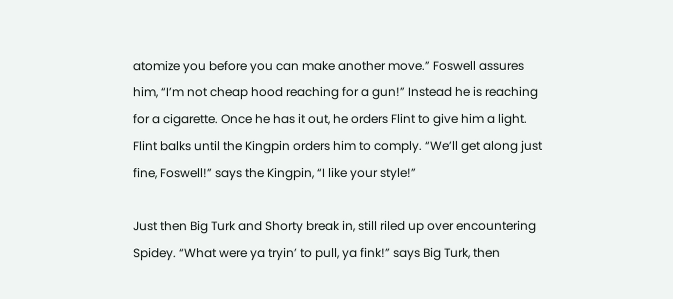atomize you before you can make another move.” Foswell assures him, “I’m not cheap hood reaching for a gun!” Instead he is reaching for a cigarette. Once he has it out, he orders Flint to give him a light. Flint balks until the Kingpin orders him to comply. “We’ll get along just fine, Foswell!” says the Kingpin, “I like your style!”

Just then Big Turk and Shorty break in, still riled up over encountering Spidey. “What were ya tryin’ to pull, ya fink!” says Big Turk, then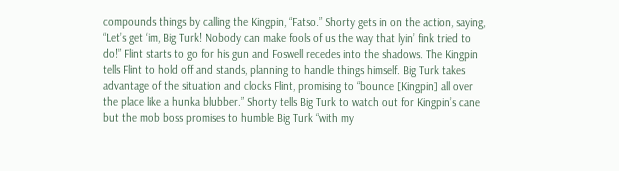compounds things by calling the Kingpin, “Fatso.” Shorty gets in on the action, saying, “Let’s get ‘im, Big Turk! Nobody can make fools of us the way that lyin’ fink tried to do!” Flint starts to go for his gun and Foswell recedes into the shadows. The Kingpin tells Flint to hold off and stands, planning to handle things himself. Big Turk takes advantage of the situation and clocks Flint, promising to “bounce [Kingpin] all over the place like a hunka blubber.” Shorty tells Big Turk to watch out for Kingpin’s cane but the mob boss promises to humble Big Turk “with my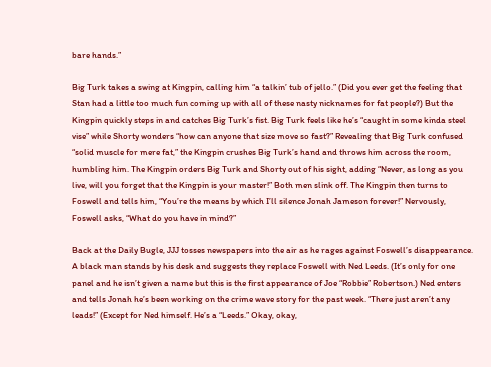bare hands.”

Big Turk takes a swing at Kingpin, calling him “a talkin’ tub of jello.” (Did you ever get the feeling that Stan had a little too much fun coming up with all of these nasty nicknames for fat people?) But the Kingpin quickly steps in and catches Big Turk’s fist. Big Turk feels like he’s “caught in some kinda steel vise” while Shorty wonders “how can anyone that size move so fast?” Revealing that Big Turk confused “solid muscle for mere fat,” the Kingpin crushes Big Turk’s hand and throws him across the room, humbling him. The Kingpin orders Big Turk and Shorty out of his sight, adding “Never, as long as you live, will you forget that the Kingpin is your master!” Both men slink off. The Kingpin then turns to Foswell and tells him, “You’re the means by which I’ll silence Jonah Jameson forever!” Nervously, Foswell asks, “What do you have in mind?”

Back at the Daily Bugle, JJJ tosses newspapers into the air as he rages against Foswell’s disappearance. A black man stands by his desk and suggests they replace Foswell with Ned Leeds. (It’s only for one panel and he isn’t given a name but this is the first appearance of Joe “Robbie” Robertson.) Ned enters and tells Jonah he’s been working on the crime wave story for the past week. “There just aren’t any leads!” (Except for Ned himself. He’s a “Leeds.” Okay, okay,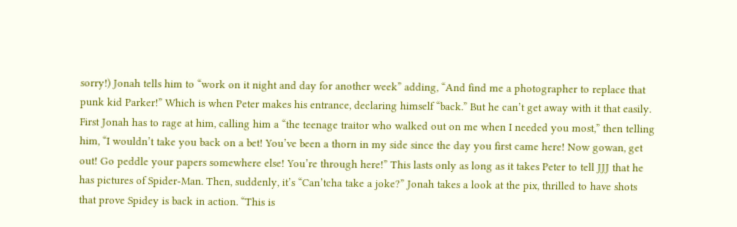sorry!) Jonah tells him to “work on it night and day for another week” adding, “And find me a photographer to replace that punk kid Parker!” Which is when Peter makes his entrance, declaring himself “back.” But he can’t get away with it that easily. First Jonah has to rage at him, calling him a “the teenage traitor who walked out on me when I needed you most,” then telling him, “I wouldn’t take you back on a bet! You’ve been a thorn in my side since the day you first came here! Now gowan, get out! Go peddle your papers somewhere else! You’re through here!” This lasts only as long as it takes Peter to tell JJJ that he has pictures of Spider-Man. Then, suddenly, it’s “Can’tcha take a joke?” Jonah takes a look at the pix, thrilled to have shots that prove Spidey is back in action. “This is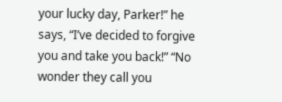your lucky day, Parker!” he says, “I’ve decided to forgive you and take you back!” “No wonder they call you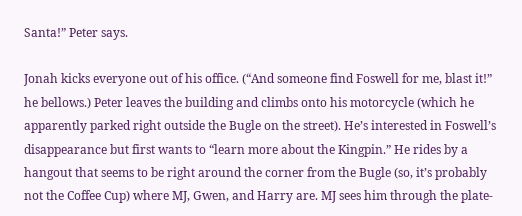Santa!” Peter says.

Jonah kicks everyone out of his office. (“And someone find Foswell for me, blast it!” he bellows.) Peter leaves the building and climbs onto his motorcycle (which he apparently parked right outside the Bugle on the street). He’s interested in Foswell’s disappearance but first wants to “learn more about the Kingpin.” He rides by a hangout that seems to be right around the corner from the Bugle (so, it’s probably not the Coffee Cup) where MJ, Gwen, and Harry are. MJ sees him through the plate-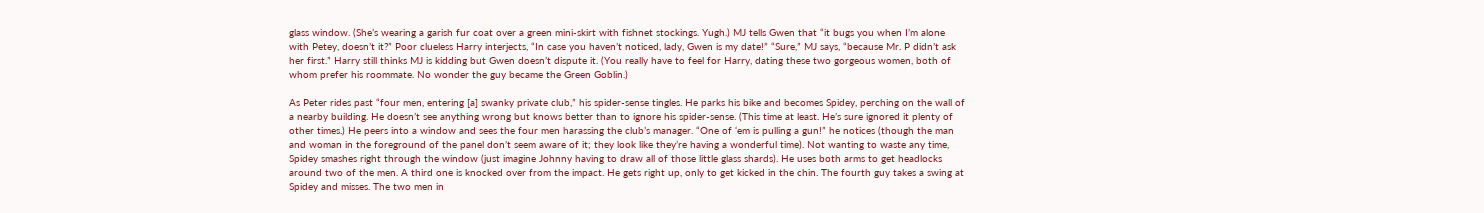glass window. (She’s wearing a garish fur coat over a green mini-skirt with fishnet stockings. Yugh.) MJ tells Gwen that “it bugs you when I’m alone with Petey, doesn’t it?” Poor clueless Harry interjects, “In case you haven’t noticed, lady, Gwen is my date!” “Sure,” MJ says, “because Mr. P didn’t ask her first.” Harry still thinks MJ is kidding but Gwen doesn’t dispute it. (You really have to feel for Harry, dating these two gorgeous women, both of whom prefer his roommate. No wonder the guy became the Green Goblin.)

As Peter rides past “four men, entering [a] swanky private club,” his spider-sense tingles. He parks his bike and becomes Spidey, perching on the wall of a nearby building. He doesn’t see anything wrong but knows better than to ignore his spider-sense. (This time at least. He’s sure ignored it plenty of other times.) He peers into a window and sees the four men harassing the club’s manager. “One of ‘em is pulling a gun!” he notices (though the man and woman in the foreground of the panel don’t seem aware of it; they look like they’re having a wonderful time). Not wanting to waste any time, Spidey smashes right through the window (just imagine Johnny having to draw all of those little glass shards). He uses both arms to get headlocks around two of the men. A third one is knocked over from the impact. He gets right up, only to get kicked in the chin. The fourth guy takes a swing at Spidey and misses. The two men in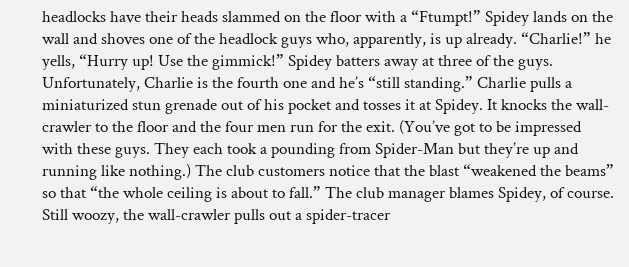headlocks have their heads slammed on the floor with a “Ftumpt!” Spidey lands on the wall and shoves one of the headlock guys who, apparently, is up already. “Charlie!” he yells, “Hurry up! Use the gimmick!” Spidey batters away at three of the guys. Unfortunately, Charlie is the fourth one and he’s “still standing.” Charlie pulls a miniaturized stun grenade out of his pocket and tosses it at Spidey. It knocks the wall-crawler to the floor and the four men run for the exit. (You’ve got to be impressed with these guys. They each took a pounding from Spider-Man but they’re up and running like nothing.) The club customers notice that the blast “weakened the beams” so that “the whole ceiling is about to fall.” The club manager blames Spidey, of course. Still woozy, the wall-crawler pulls out a spider-tracer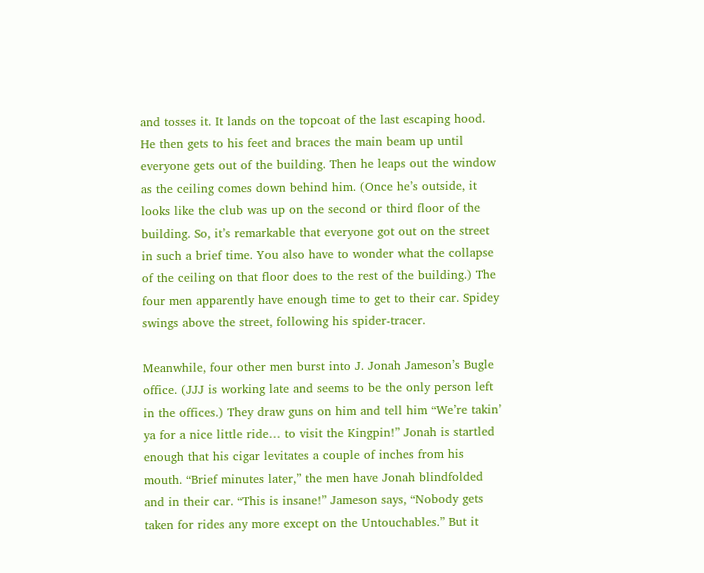and tosses it. It lands on the topcoat of the last escaping hood. He then gets to his feet and braces the main beam up until everyone gets out of the building. Then he leaps out the window as the ceiling comes down behind him. (Once he’s outside, it looks like the club was up on the second or third floor of the building. So, it’s remarkable that everyone got out on the street in such a brief time. You also have to wonder what the collapse of the ceiling on that floor does to the rest of the building.) The four men apparently have enough time to get to their car. Spidey swings above the street, following his spider-tracer.

Meanwhile, four other men burst into J. Jonah Jameson’s Bugle office. (JJJ is working late and seems to be the only person left in the offices.) They draw guns on him and tell him “We’re takin’ ya for a nice little ride… to visit the Kingpin!” Jonah is startled enough that his cigar levitates a couple of inches from his mouth. “Brief minutes later,” the men have Jonah blindfolded and in their car. “This is insane!” Jameson says, “Nobody gets taken for rides any more except on the Untouchables.” But it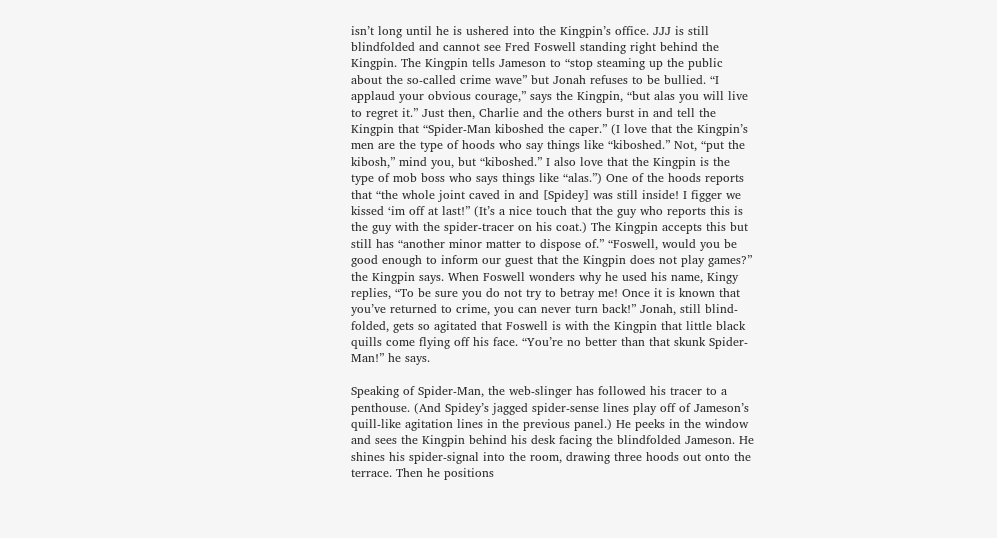isn’t long until he is ushered into the Kingpin’s office. JJJ is still blindfolded and cannot see Fred Foswell standing right behind the Kingpin. The Kingpin tells Jameson to “stop steaming up the public about the so-called crime wave” but Jonah refuses to be bullied. “I applaud your obvious courage,” says the Kingpin, “but alas you will live to regret it.” Just then, Charlie and the others burst in and tell the Kingpin that “Spider-Man kiboshed the caper.” (I love that the Kingpin’s men are the type of hoods who say things like “kiboshed.” Not, “put the kibosh,” mind you, but “kiboshed.” I also love that the Kingpin is the type of mob boss who says things like “alas.”) One of the hoods reports that “the whole joint caved in and [Spidey] was still inside! I figger we kissed ‘im off at last!” (It’s a nice touch that the guy who reports this is the guy with the spider-tracer on his coat.) The Kingpin accepts this but still has “another minor matter to dispose of.” “Foswell, would you be good enough to inform our guest that the Kingpin does not play games?” the Kingpin says. When Foswell wonders why he used his name, Kingy replies, “To be sure you do not try to betray me! Once it is known that you’ve returned to crime, you can never turn back!” Jonah, still blind-folded, gets so agitated that Foswell is with the Kingpin that little black quills come flying off his face. “You’re no better than that skunk Spider-Man!” he says.

Speaking of Spider-Man, the web-slinger has followed his tracer to a penthouse. (And Spidey’s jagged spider-sense lines play off of Jameson’s quill-like agitation lines in the previous panel.) He peeks in the window and sees the Kingpin behind his desk facing the blindfolded Jameson. He shines his spider-signal into the room, drawing three hoods out onto the terrace. Then he positions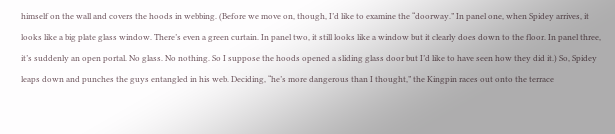himself on the wall and covers the hoods in webbing. (Before we move on, though, I’d like to examine the “doorway.” In panel one, when Spidey arrives, it looks like a big plate glass window. There’s even a green curtain. In panel two, it still looks like a window but it clearly does down to the floor. In panel three, it’s suddenly an open portal. No glass. No nothing. So I suppose the hoods opened a sliding glass door but I’d like to have seen how they did it.) So, Spidey leaps down and punches the guys entangled in his web. Deciding, “he’s more dangerous than I thought,” the Kingpin races out onto the terrace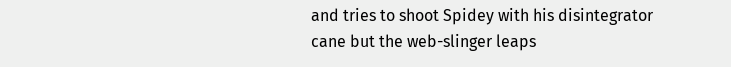and tries to shoot Spidey with his disintegrator cane but the web-slinger leaps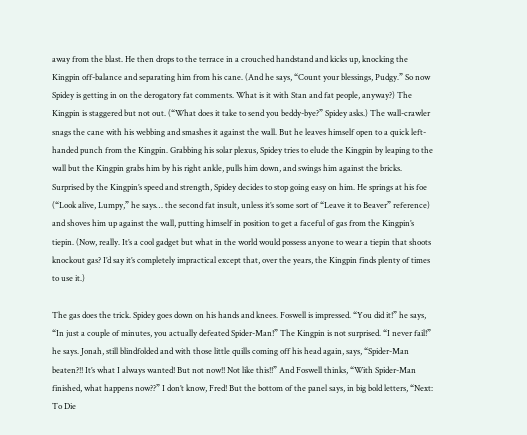away from the blast. He then drops to the terrace in a crouched handstand and kicks up, knocking the Kingpin off-balance and separating him from his cane. (And he says, “Count your blessings, Pudgy.” So now Spidey is getting in on the derogatory fat comments. What is it with Stan and fat people, anyway?) The Kingpin is staggered but not out. (“What does it take to send you beddy-bye?” Spidey asks.) The wall-crawler snags the cane with his webbing and smashes it against the wall. But he leaves himself open to a quick left-handed punch from the Kingpin. Grabbing his solar plexus, Spidey tries to elude the Kingpin by leaping to the wall but the Kingpin grabs him by his right ankle, pulls him down, and swings him against the bricks. Surprised by the Kingpin’s speed and strength, Spidey decides to stop going easy on him. He springs at his foe (“Look alive, Lumpy,” he says… the second fat insult, unless it’s some sort of “Leave it to Beaver” reference) and shoves him up against the wall, putting himself in position to get a faceful of gas from the Kingpin’s tiepin. (Now, really. It’s a cool gadget but what in the world would possess anyone to wear a tiepin that shoots knockout gas? I’d say it’s completely impractical except that, over the years, the Kingpin finds plenty of times to use it.)

The gas does the trick. Spidey goes down on his hands and knees. Foswell is impressed. “You did it!” he says, “In just a couple of minutes, you actually defeated Spider-Man!” The Kingpin is not surprised. “I never fail!” he says. Jonah, still blindfolded and with those little quills coming off his head again, says, “Spider-Man beaten?!! It’s what I always wanted! But not now!! Not like this!!” And Foswell thinks, “With Spider-Man finished, what happens now??” I don’t know, Fred! But the bottom of the panel says, in big bold letters, “Next: To Die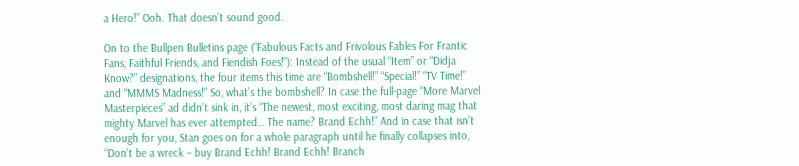a Hero!” Ooh. That doesn’t sound good.

On to the Bullpen Bulletins page (“Fabulous Facts and Frivolous Fables For Frantic Fans, Faithful Friends, and Fiendish Foes!”): Instead of the usual “Item” or “Didja Know?” designations, the four items this time are “Bombshell!” “Special!” “TV Time!” and “MMMS Madness!” So, what’s the bombshell? In case the full-page “More Marvel Masterpieces” ad didn’t sink in, it’s “The newest, most exciting, most daring mag that mighty Marvel has ever attempted… The name? Brand Echh!” And in case that isn’t enough for you, Stan goes on for a whole paragraph until he finally collapses into, “Don’t be a wreck – buy Brand Echh! Brand Echh! Branch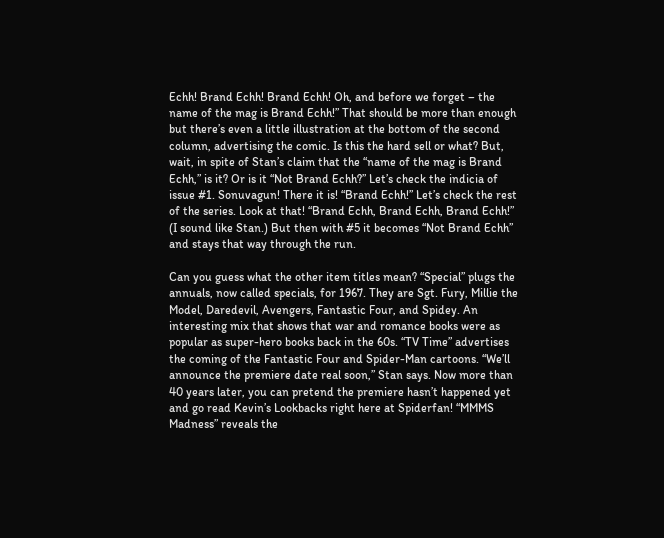Echh! Brand Echh! Brand Echh! Oh, and before we forget – the name of the mag is Brand Echh!” That should be more than enough but there’s even a little illustration at the bottom of the second column, advertising the comic. Is this the hard sell or what? But, wait, in spite of Stan’s claim that the “name of the mag is Brand Echh,” is it? Or is it “Not Brand Echh?” Let’s check the indicia of issue #1. Sonuvagun! There it is! “Brand Echh!” Let’s check the rest of the series. Look at that! “Brand Echh, Brand Echh, Brand Echh!” (I sound like Stan.) But then with #5 it becomes “Not Brand Echh” and stays that way through the run.

Can you guess what the other item titles mean? “Special” plugs the annuals, now called specials, for 1967. They are Sgt. Fury, Millie the Model, Daredevil, Avengers, Fantastic Four, and Spidey. An interesting mix that shows that war and romance books were as popular as super-hero books back in the 60s. “TV Time” advertises the coming of the Fantastic Four and Spider-Man cartoons. “We’ll announce the premiere date real soon,” Stan says. Now more than 40 years later, you can pretend the premiere hasn’t happened yet and go read Kevin’s Lookbacks right here at Spiderfan! “MMMS Madness” reveals the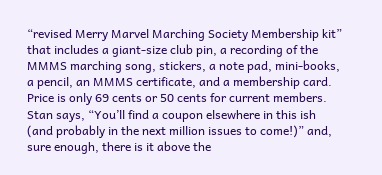“revised Merry Marvel Marching Society Membership kit” that includes a giant-size club pin, a recording of the MMMS marching song, stickers, a note pad, mini-books, a pencil, an MMMS certificate, and a membership card. Price is only 69 cents or 50 cents for current members. Stan says, “You’ll find a coupon elsewhere in this ish (and probably in the next million issues to come!)” and, sure enough, there is it above the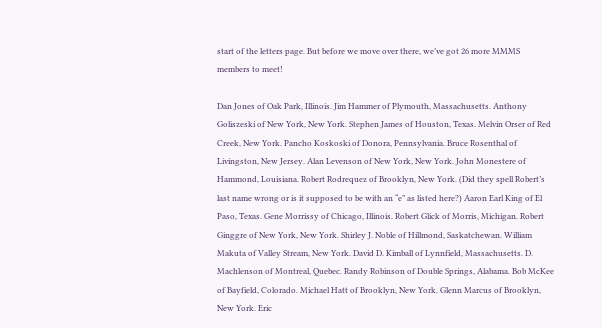start of the letters page. But before we move over there, we’ve got 26 more MMMS members to meet!

Dan Jones of Oak Park, Illinois. Jim Hammer of Plymouth, Massachusetts. Anthony Goliszeski of New York, New York. Stephen James of Houston, Texas. Melvin Orser of Red Creek, New York. Pancho Koskoski of Donora, Pennsylvania. Bruce Rosenthal of Livingston, New Jersey. Alan Levenson of New York, New York. John Monestere of Hammond, Louisiana. Robert Rodrequez of Brooklyn, New York. (Did they spell Robert’s last name wrong or is it supposed to be with an “e” as listed here?) Aaron Earl King of El Paso, Texas. Gene Morrissy of Chicago, Illinois. Robert Glick of Morris, Michigan. Robert Ginggre of New York, New York. Shirley J. Noble of Hillmond, Saskatchewan. William Makuta of Valley Stream, New York. David D. Kimball of Lynnfield, Massachusetts. D. Machlenson of Montreal, Quebec. Randy Robinson of Double Springs, Alabama. Bob McKee of Bayfield, Colorado. Michael Hatt of Brooklyn, New York. Glenn Marcus of Brooklyn, New York. Eric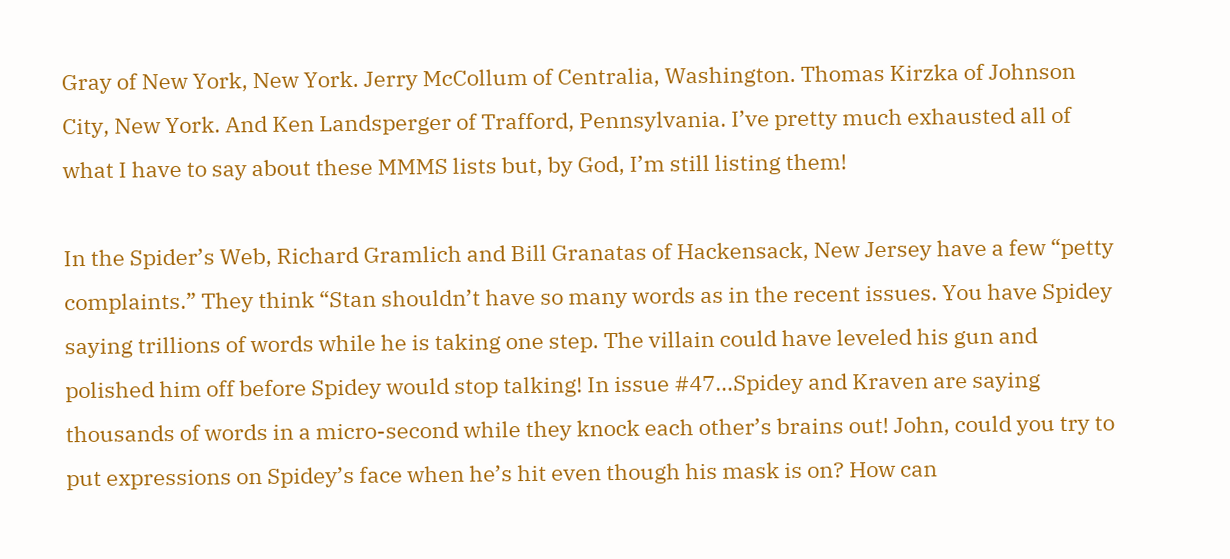Gray of New York, New York. Jerry McCollum of Centralia, Washington. Thomas Kirzka of Johnson City, New York. And Ken Landsperger of Trafford, Pennsylvania. I’ve pretty much exhausted all of what I have to say about these MMMS lists but, by God, I’m still listing them!

In the Spider’s Web, Richard Gramlich and Bill Granatas of Hackensack, New Jersey have a few “petty complaints.” They think “Stan shouldn’t have so many words as in the recent issues. You have Spidey saying trillions of words while he is taking one step. The villain could have leveled his gun and polished him off before Spidey would stop talking! In issue #47…Spidey and Kraven are saying thousands of words in a micro-second while they knock each other’s brains out! John, could you try to put expressions on Spidey’s face when he’s hit even though his mask is on? How can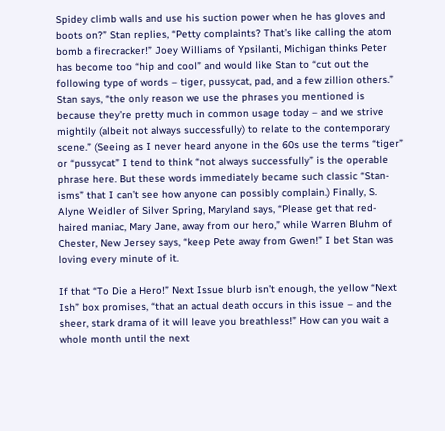Spidey climb walls and use his suction power when he has gloves and boots on?” Stan replies, “Petty complaints? That’s like calling the atom bomb a firecracker!” Joey Williams of Ypsilanti, Michigan thinks Peter has become too “hip and cool” and would like Stan to “cut out the following type of words – tiger, pussycat, pad, and a few zillion others.” Stan says, “the only reason we use the phrases you mentioned is because they’re pretty much in common usage today – and we strive mightily (albeit not always successfully) to relate to the contemporary scene.” (Seeing as I never heard anyone in the 60s use the terms “tiger” or “pussycat” I tend to think “not always successfully” is the operable phrase here. But these words immediately became such classic “Stan-isms” that I can’t see how anyone can possibly complain.) Finally, S. Alyne Weidler of Silver Spring, Maryland says, “Please get that red-haired maniac, Mary Jane, away from our hero,” while Warren Bluhm of Chester, New Jersey says, “keep Pete away from Gwen!” I bet Stan was loving every minute of it.

If that “To Die a Hero!” Next Issue blurb isn’t enough, the yellow “Next Ish” box promises, “that an actual death occurs in this issue – and the sheer, stark drama of it will leave you breathless!” How can you wait a whole month until the next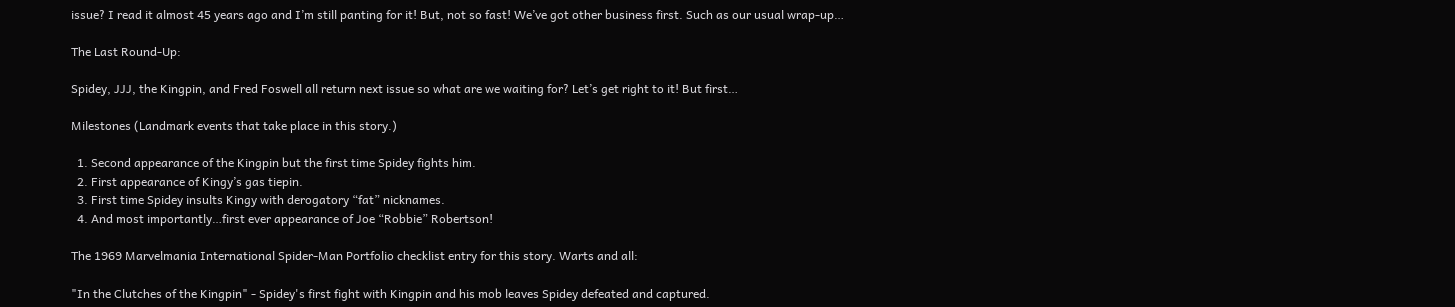issue? I read it almost 45 years ago and I’m still panting for it! But, not so fast! We’ve got other business first. Such as our usual wrap-up…

The Last Round-Up:

Spidey, JJJ, the Kingpin, and Fred Foswell all return next issue so what are we waiting for? Let’s get right to it! But first…

Milestones (Landmark events that take place in this story.)

  1. Second appearance of the Kingpin but the first time Spidey fights him.
  2. First appearance of Kingy’s gas tiepin.
  3. First time Spidey insults Kingy with derogatory “fat” nicknames.
  4. And most importantly…first ever appearance of Joe “Robbie” Robertson!

The 1969 Marvelmania International Spider-Man Portfolio checklist entry for this story. Warts and all:

"In the Clutches of the Kingpin" - Spidey's first fight with Kingpin and his mob leaves Spidey defeated and captured.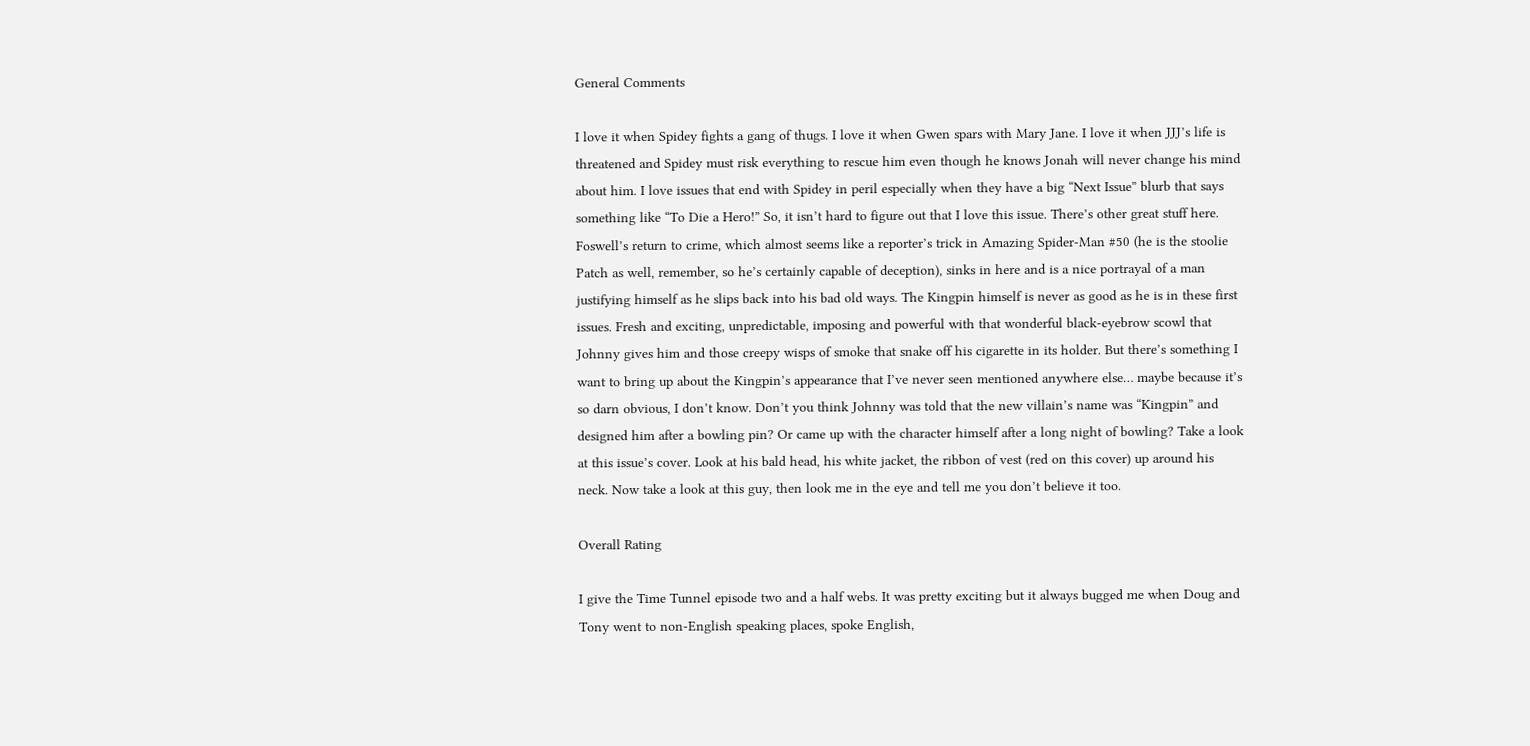General Comments

I love it when Spidey fights a gang of thugs. I love it when Gwen spars with Mary Jane. I love it when JJJ’s life is threatened and Spidey must risk everything to rescue him even though he knows Jonah will never change his mind about him. I love issues that end with Spidey in peril especially when they have a big “Next Issue” blurb that says something like “To Die a Hero!” So, it isn’t hard to figure out that I love this issue. There’s other great stuff here. Foswell’s return to crime, which almost seems like a reporter’s trick in Amazing Spider-Man #50 (he is the stoolie Patch as well, remember, so he’s certainly capable of deception), sinks in here and is a nice portrayal of a man justifying himself as he slips back into his bad old ways. The Kingpin himself is never as good as he is in these first issues. Fresh and exciting, unpredictable, imposing and powerful with that wonderful black-eyebrow scowl that Johnny gives him and those creepy wisps of smoke that snake off his cigarette in its holder. But there’s something I want to bring up about the Kingpin’s appearance that I’ve never seen mentioned anywhere else… maybe because it’s so darn obvious, I don’t know. Don’t you think Johnny was told that the new villain’s name was “Kingpin” and designed him after a bowling pin? Or came up with the character himself after a long night of bowling? Take a look at this issue’s cover. Look at his bald head, his white jacket, the ribbon of vest (red on this cover) up around his neck. Now take a look at this guy, then look me in the eye and tell me you don’t believe it too.

Overall Rating

I give the Time Tunnel episode two and a half webs. It was pretty exciting but it always bugged me when Doug and Tony went to non-English speaking places, spoke English,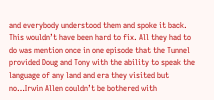and everybody understood them and spoke it back. This wouldn’t have been hard to fix. All they had to do was mention once in one episode that the Tunnel provided Doug and Tony with the ability to speak the language of any land and era they visited but no…Irwin Allen couldn’t be bothered with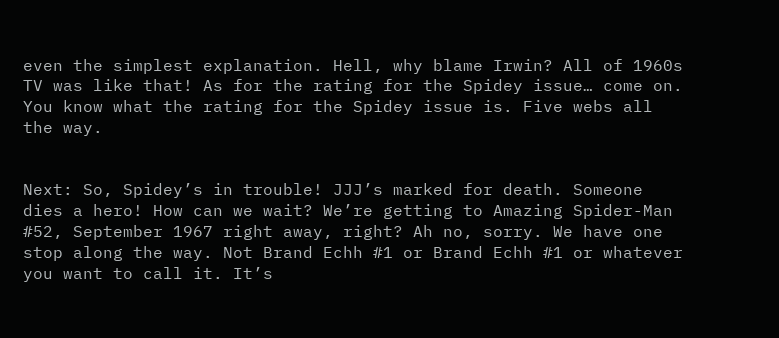even the simplest explanation. Hell, why blame Irwin? All of 1960s TV was like that! As for the rating for the Spidey issue… come on. You know what the rating for the Spidey issue is. Five webs all the way.


Next: So, Spidey’s in trouble! JJJ’s marked for death. Someone dies a hero! How can we wait? We’re getting to Amazing Spider-Man #52, September 1967 right away, right? Ah no, sorry. We have one stop along the way. Not Brand Echh #1 or Brand Echh #1 or whatever you want to call it. It’s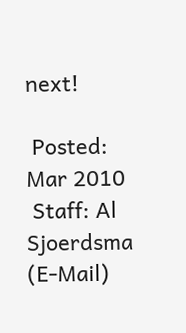next!

 Posted: Mar 2010
 Staff: Al Sjoerdsma (E-Mail)